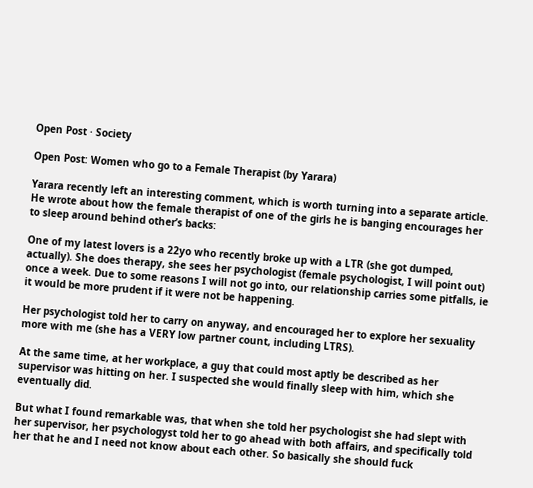Open Post · Society

Open Post: Women who go to a Female Therapist (by Yarara)

Yarara recently left an interesting comment, which is worth turning into a separate article. He wrote about how the female therapist of one of the girls he is banging encourages her to sleep around behind other’s backs:

One of my latest lovers is a 22yo who recently broke up with a LTR (she got dumped, actually). She does therapy, she sees her psychologist (female psychologist, I will point out) once a week. Due to some reasons I will not go into, our relationship carries some pitfalls, ie it would be more prudent if it were not be happening.

Her psychologist told her to carry on anyway, and encouraged her to explore her sexuality more with me (she has a VERY low partner count, including LTRS).

At the same time, at her workplace, a guy that could most aptly be described as her supervisor was hitting on her. I suspected she would finally sleep with him, which she eventually did.

But what I found remarkable was, that when she told her psychologist she had slept with her supervisor, her psychologyst told her to go ahead with both affairs, and specifically told her that he and I need not know about each other. So basically she should fuck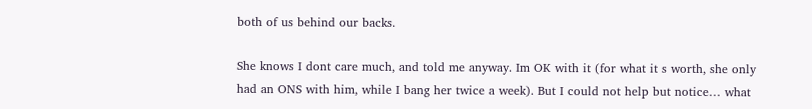both of us behind our backs.

She knows I dont care much, and told me anyway. Im OK with it (for what it s worth, she only had an ONS with him, while I bang her twice a week). But I could not help but notice… what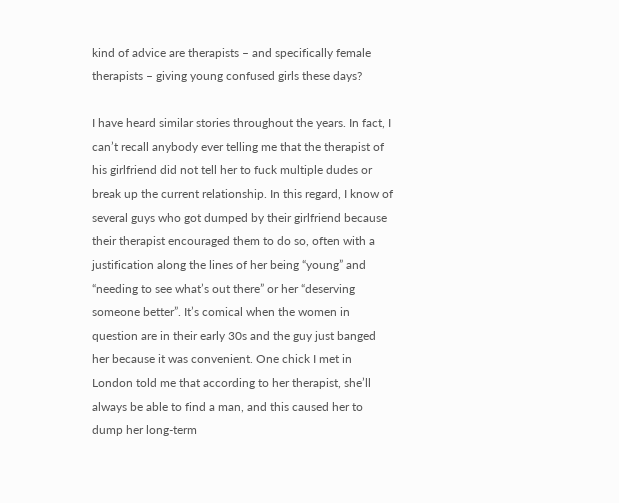kind of advice are therapists – and specifically female therapists – giving young confused girls these days?

I have heard similar stories throughout the years. In fact, I can’t recall anybody ever telling me that the therapist of his girlfriend did not tell her to fuck multiple dudes or break up the current relationship. In this regard, I know of several guys who got dumped by their girlfriend because their therapist encouraged them to do so, often with a justification along the lines of her being “young” and “needing to see what’s out there” or her “deserving someone better”. It’s comical when the women in question are in their early 30s and the guy just banged her because it was convenient. One chick I met in London told me that according to her therapist, she’ll always be able to find a man, and this caused her to dump her long-term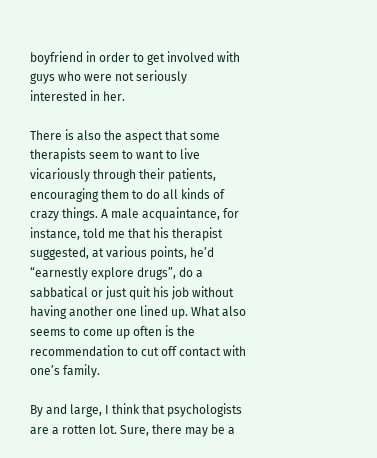boyfriend in order to get involved with guys who were not seriously interested in her.

There is also the aspect that some therapists seem to want to live vicariously through their patients, encouraging them to do all kinds of crazy things. A male acquaintance, for instance, told me that his therapist suggested, at various points, he’d “earnestly explore drugs”, do a sabbatical or just quit his job without having another one lined up. What also seems to come up often is the recommendation to cut off contact with one’s family.

By and large, I think that psychologists are a rotten lot. Sure, there may be a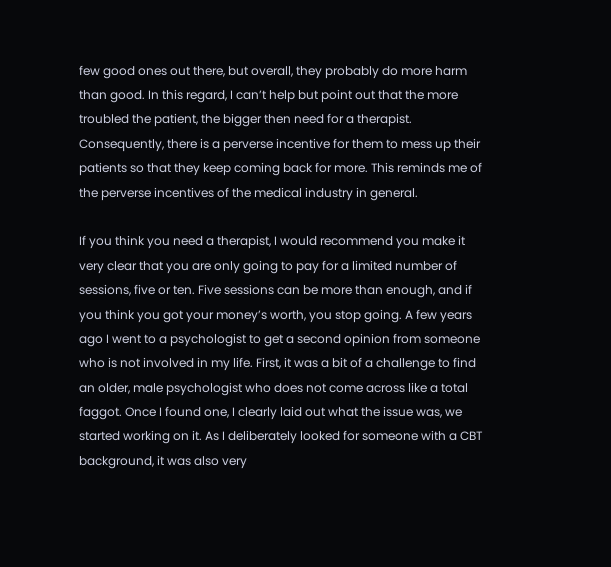few good ones out there, but overall, they probably do more harm than good. In this regard, I can’t help but point out that the more troubled the patient, the bigger then need for a therapist. Consequently, there is a perverse incentive for them to mess up their patients so that they keep coming back for more. This reminds me of the perverse incentives of the medical industry in general.

If you think you need a therapist, I would recommend you make it very clear that you are only going to pay for a limited number of sessions, five or ten. Five sessions can be more than enough, and if you think you got your money’s worth, you stop going. A few years ago I went to a psychologist to get a second opinion from someone who is not involved in my life. First, it was a bit of a challenge to find an older, male psychologist who does not come across like a total faggot. Once I found one, I clearly laid out what the issue was, we started working on it. As I deliberately looked for someone with a CBT background, it was also very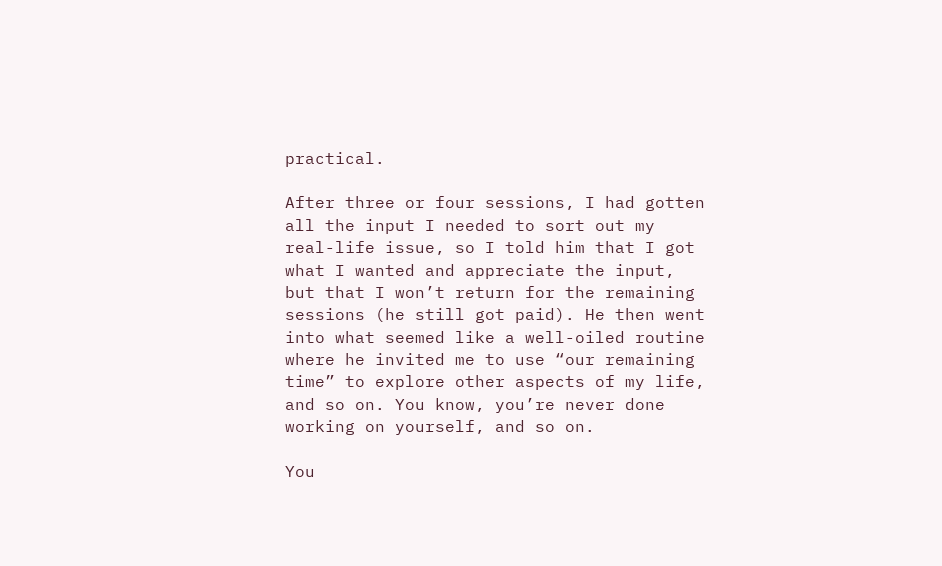practical.

After three or four sessions, I had gotten all the input I needed to sort out my real-life issue, so I told him that I got what I wanted and appreciate the input, but that I won’t return for the remaining sessions (he still got paid). He then went into what seemed like a well-oiled routine where he invited me to use “our remaining time” to explore other aspects of my life, and so on. You know, you’re never done working on yourself, and so on.

You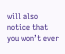will also notice that you won’t ever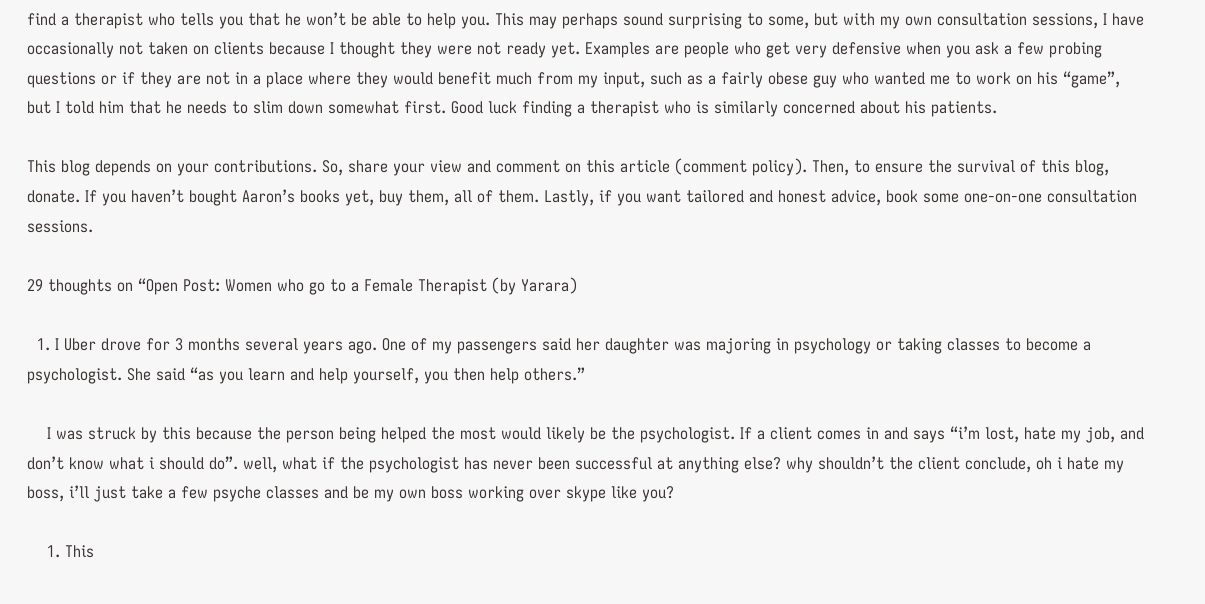find a therapist who tells you that he won’t be able to help you. This may perhaps sound surprising to some, but with my own consultation sessions, I have occasionally not taken on clients because I thought they were not ready yet. Examples are people who get very defensive when you ask a few probing questions or if they are not in a place where they would benefit much from my input, such as a fairly obese guy who wanted me to work on his “game”, but I told him that he needs to slim down somewhat first. Good luck finding a therapist who is similarly concerned about his patients.

This blog depends on your contributions. So, share your view and comment on this article (comment policy). Then, to ensure the survival of this blog, donate. If you haven’t bought Aaron’s books yet, buy them, all of them. Lastly, if you want tailored and honest advice, book some one-on-one consultation sessions.

29 thoughts on “Open Post: Women who go to a Female Therapist (by Yarara)

  1. I Uber drove for 3 months several years ago. One of my passengers said her daughter was majoring in psychology or taking classes to become a psychologist. She said “as you learn and help yourself, you then help others.”

    I was struck by this because the person being helped the most would likely be the psychologist. If a client comes in and says “i’m lost, hate my job, and don’t know what i should do”. well, what if the psychologist has never been successful at anything else? why shouldn’t the client conclude, oh i hate my boss, i’ll just take a few psyche classes and be my own boss working over skype like you?

    1. This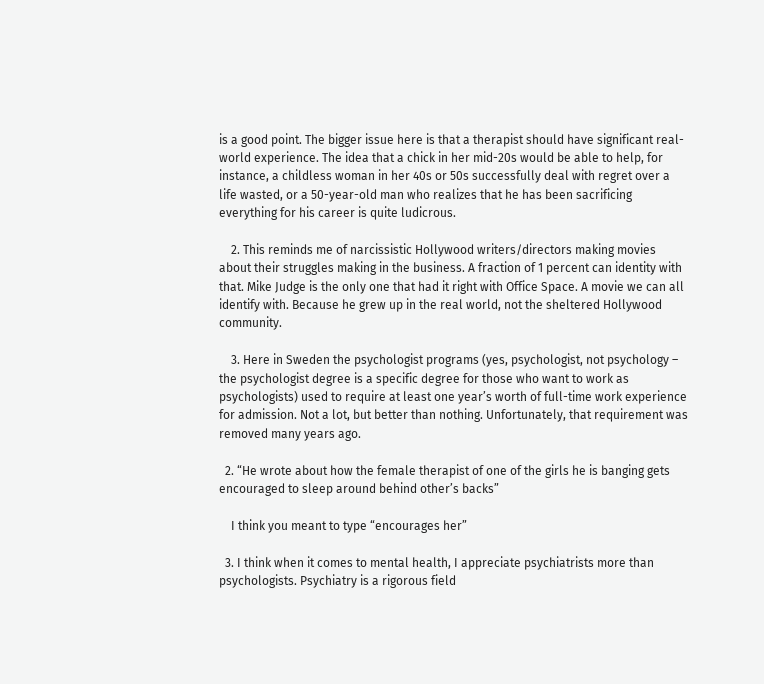is a good point. The bigger issue here is that a therapist should have significant real-world experience. The idea that a chick in her mid-20s would be able to help, for instance, a childless woman in her 40s or 50s successfully deal with regret over a life wasted, or a 50-year-old man who realizes that he has been sacrificing everything for his career is quite ludicrous.

    2. This reminds me of narcissistic Hollywood writers/directors making movies about their struggles making in the business. A fraction of 1 percent can identity with that. Mike Judge is the only one that had it right with Office Space. A movie we can all identify with. Because he grew up in the real world, not the sheltered Hollywood community.

    3. Here in Sweden the psychologist programs (yes, psychologist, not psychology – the psychologist degree is a specific degree for those who want to work as psychologists) used to require at least one year’s worth of full-time work experience for admission. Not a lot, but better than nothing. Unfortunately, that requirement was removed many years ago.

  2. “He wrote about how the female therapist of one of the girls he is banging gets encouraged to sleep around behind other’s backs”

    I think you meant to type “encourages her”

  3. I think when it comes to mental health, I appreciate psychiatrists more than psychologists. Psychiatry is a rigorous field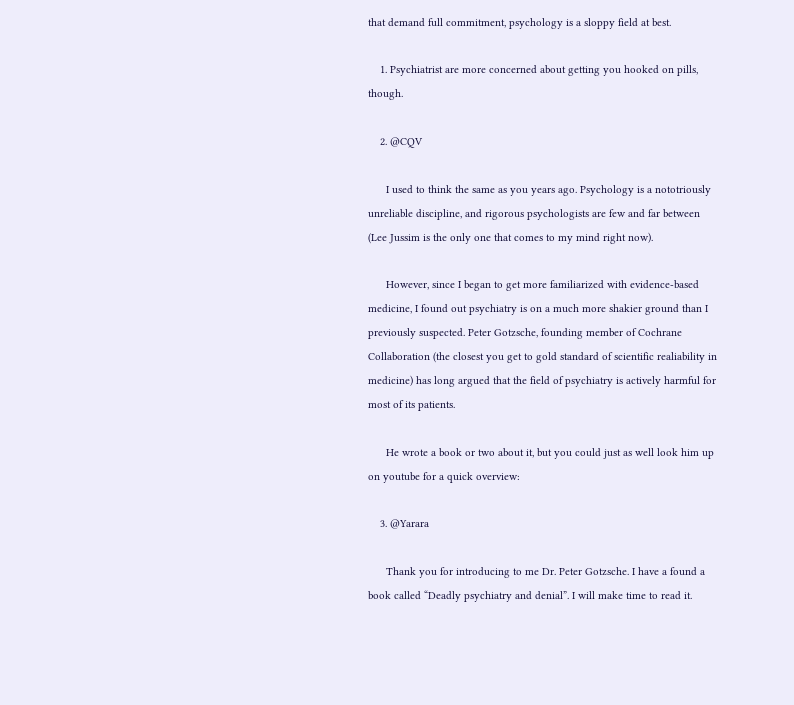that demand full commitment, psychology is a sloppy field at best.

    1. Psychiatrist are more concerned about getting you hooked on pills, though.

    2. @CQV

      I used to think the same as you years ago. Psychology is a nototriously unreliable discipline, and rigorous psychologists are few and far between (Lee Jussim is the only one that comes to my mind right now).

      However, since I began to get more familiarized with evidence-based medicine, I found out psychiatry is on a much more shakier ground than I previously suspected. Peter Gotzsche, founding member of Cochrane Collaboration (the closest you get to gold standard of scientific realiability in medicine) has long argued that the field of psychiatry is actively harmful for most of its patients.

      He wrote a book or two about it, but you could just as well look him up on youtube for a quick overview:

    3. @Yarara

      Thank you for introducing to me Dr. Peter Gotzsche. I have a found a book called “Deadly psychiatry and denial”. I will make time to read it.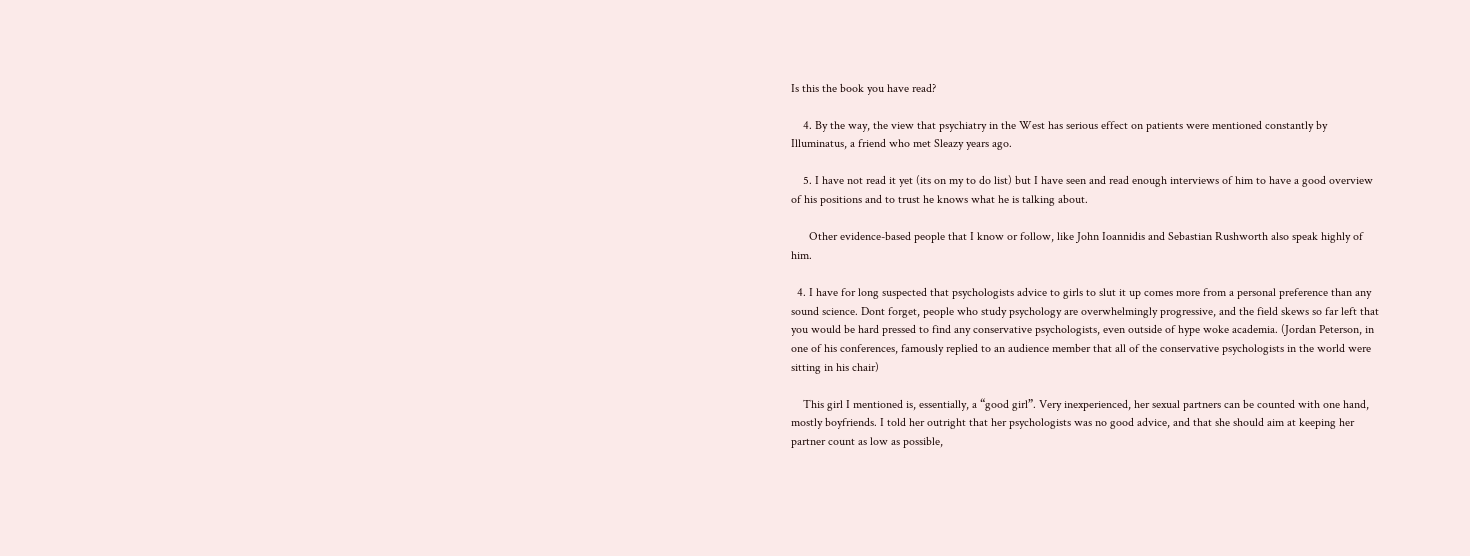Is this the book you have read?

    4. By the way, the view that psychiatry in the West has serious effect on patients were mentioned constantly by Illuminatus, a friend who met Sleazy years ago.

    5. I have not read it yet (its on my to do list) but I have seen and read enough interviews of him to have a good overview of his positions and to trust he knows what he is talking about.

      Other evidence-based people that I know or follow, like John Ioannidis and Sebastian Rushworth also speak highly of him.

  4. I have for long suspected that psychologists advice to girls to slut it up comes more from a personal preference than any sound science. Dont forget, people who study psychology are overwhelmingly progressive, and the field skews so far left that you would be hard pressed to find any conservative psychologists, even outside of hype woke academia. (Jordan Peterson, in one of his conferences, famously replied to an audience member that all of the conservative psychologists in the world were sitting in his chair)

    This girl I mentioned is, essentially, a “good girl”. Very inexperienced, her sexual partners can be counted with one hand, mostly boyfriends. I told her outright that her psychologists was no good advice, and that she should aim at keeping her partner count as low as possible,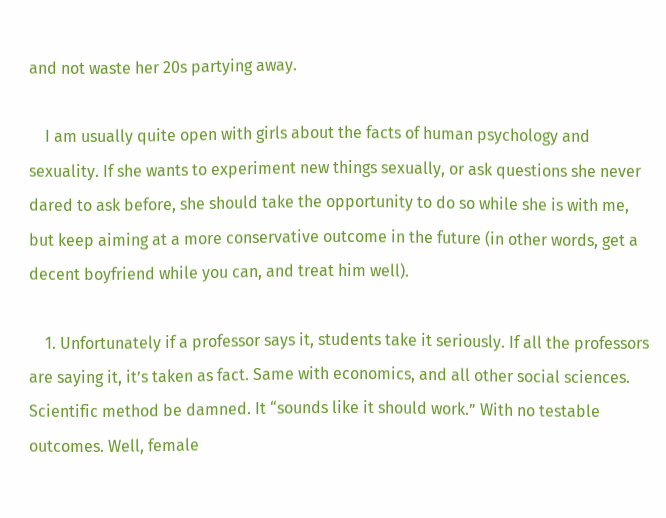and not waste her 20s partying away.

    I am usually quite open with girls about the facts of human psychology and sexuality. If she wants to experiment new things sexually, or ask questions she never dared to ask before, she should take the opportunity to do so while she is with me, but keep aiming at a more conservative outcome in the future (in other words, get a decent boyfriend while you can, and treat him well).

    1. Unfortunately if a professor says it, students take it seriously. If all the professors are saying it, it’s taken as fact. Same with economics, and all other social sciences. Scientific method be damned. It “sounds like it should work.” With no testable outcomes. Well, female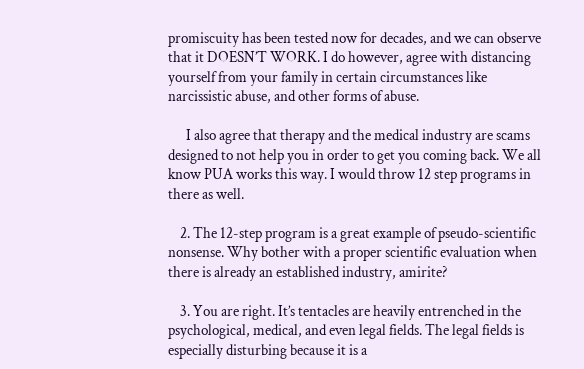promiscuity has been tested now for decades, and we can observe that it DOESN’T WORK. I do however, agree with distancing yourself from your family in certain circumstances like narcissistic abuse, and other forms of abuse.

      I also agree that therapy and the medical industry are scams designed to not help you in order to get you coming back. We all know PUA works this way. I would throw 12 step programs in there as well.

    2. The 12-step program is a great example of pseudo-scientific nonsense. Why bother with a proper scientific evaluation when there is already an established industry, amirite?

    3. You are right. It’s tentacles are heavily entrenched in the psychological, medical, and even legal fields. The legal fields is especially disturbing because it is a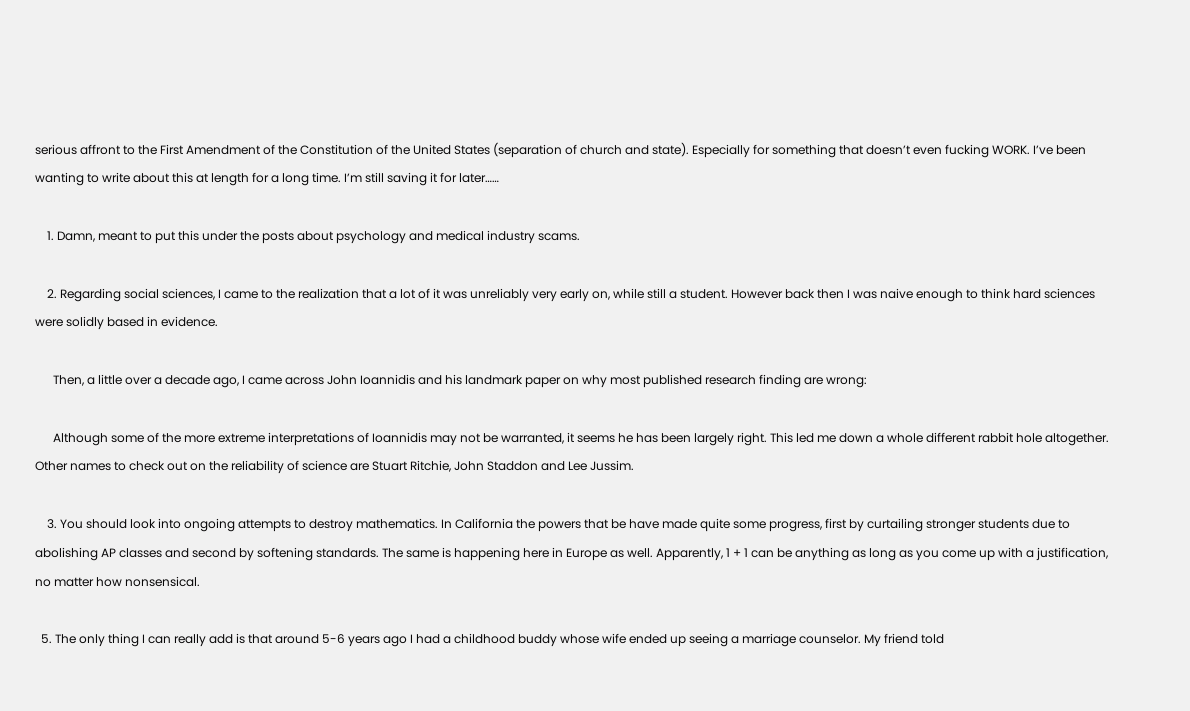serious affront to the First Amendment of the Constitution of the United States (separation of church and state). Especially for something that doesn’t even fucking WORK. I’ve been wanting to write about this at length for a long time. I’m still saving it for later……

    1. Damn, meant to put this under the posts about psychology and medical industry scams.

    2. Regarding social sciences, I came to the realization that a lot of it was unreliably very early on, while still a student. However back then I was naive enough to think hard sciences were solidly based in evidence.

      Then, a little over a decade ago, I came across John Ioannidis and his landmark paper on why most published research finding are wrong:

      Although some of the more extreme interpretations of Ioannidis may not be warranted, it seems he has been largely right. This led me down a whole different rabbit hole altogether. Other names to check out on the reliability of science are Stuart Ritchie, John Staddon and Lee Jussim.

    3. You should look into ongoing attempts to destroy mathematics. In California the powers that be have made quite some progress, first by curtailing stronger students due to abolishing AP classes and second by softening standards. The same is happening here in Europe as well. Apparently, 1 + 1 can be anything as long as you come up with a justification, no matter how nonsensical.

  5. The only thing I can really add is that around 5-6 years ago I had a childhood buddy whose wife ended up seeing a marriage counselor. My friend told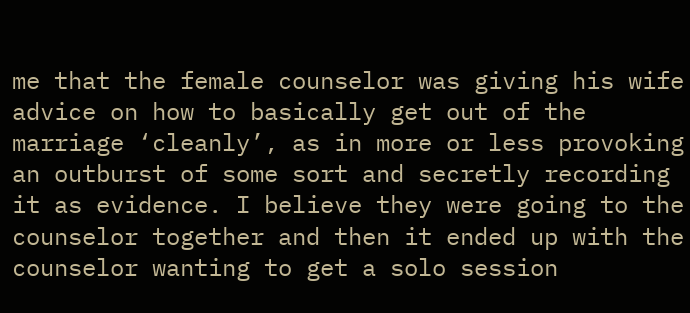me that the female counselor was giving his wife advice on how to basically get out of the marriage ‘cleanly’, as in more or less provoking an outburst of some sort and secretly recording it as evidence. I believe they were going to the counselor together and then it ended up with the counselor wanting to get a solo session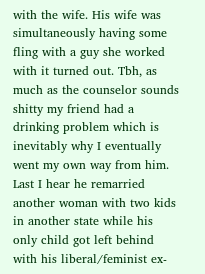with the wife. His wife was simultaneously having some fling with a guy she worked with it turned out. Tbh, as much as the counselor sounds shitty my friend had a drinking problem which is inevitably why I eventually went my own way from him. Last I hear he remarried another woman with two kids in another state while his only child got left behind with his liberal/feminist ex-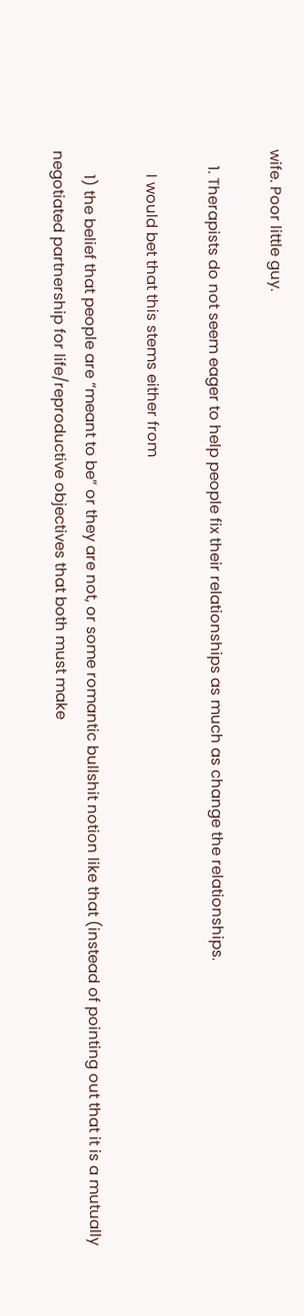wife. Poor little guy.

    1. Therapists do not seem eager to help people fix their relationships as much as change the relationships.

      I would bet that this stems either from

      1) the belief that people are “meant to be” or they are not, or some romantic bullshit notion like that (instead of pointing out that it is a mutually negotiated partnership for life/reproductive objectives that both must make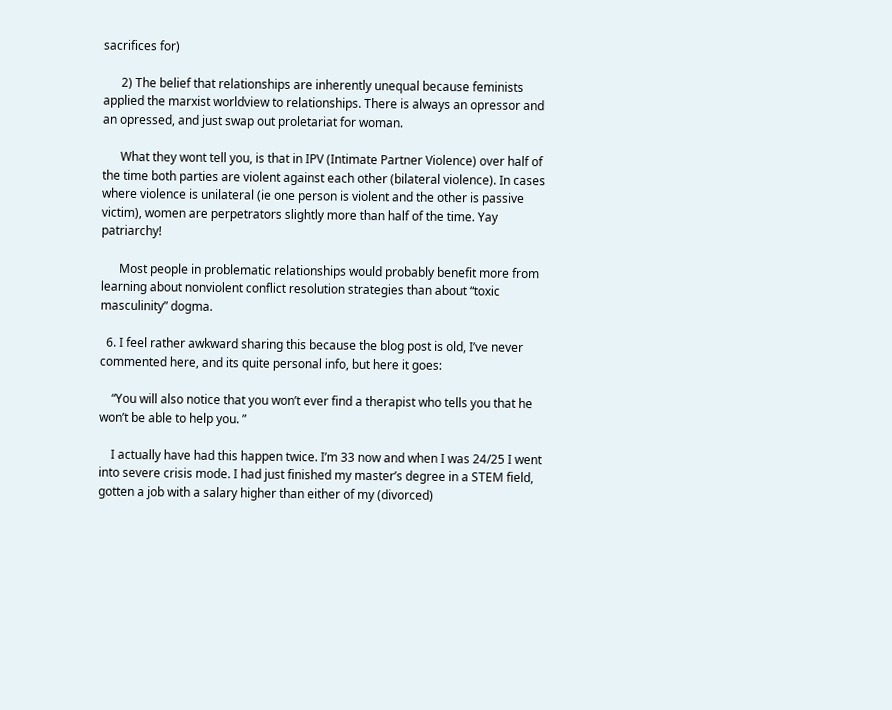sacrifices for)

      2) The belief that relationships are inherently unequal because feminists applied the marxist worldview to relationships. There is always an opressor and an opressed, and just swap out proletariat for woman.

      What they wont tell you, is that in IPV (Intimate Partner Violence) over half of the time both parties are violent against each other (bilateral violence). In cases where violence is unilateral (ie one person is violent and the other is passive victim), women are perpetrators slightly more than half of the time. Yay patriarchy!

      Most people in problematic relationships would probably benefit more from learning about nonviolent conflict resolution strategies than about “toxic masculinity” dogma.

  6. I feel rather awkward sharing this because the blog post is old, I’ve never commented here, and its quite personal info, but here it goes:

    “You will also notice that you won’t ever find a therapist who tells you that he won’t be able to help you. ”

    I actually have had this happen twice. I’m 33 now and when I was 24/25 I went into severe crisis mode. I had just finished my master’s degree in a STEM field, gotten a job with a salary higher than either of my (divorced)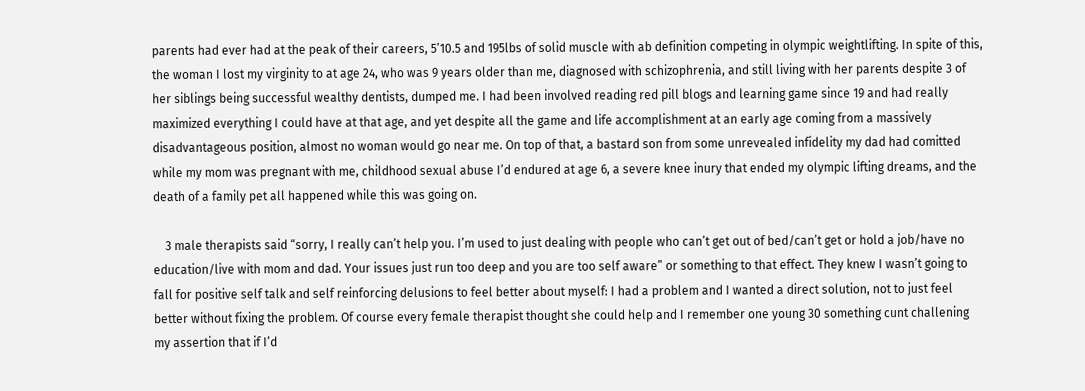parents had ever had at the peak of their careers, 5’10.5 and 195lbs of solid muscle with ab definition competing in olympic weightlifting. In spite of this, the woman I lost my virginity to at age 24, who was 9 years older than me, diagnosed with schizophrenia, and still living with her parents despite 3 of her siblings being successful wealthy dentists, dumped me. I had been involved reading red pill blogs and learning game since 19 and had really maximized everything I could have at that age, and yet despite all the game and life accomplishment at an early age coming from a massively disadvantageous position, almost no woman would go near me. On top of that, a bastard son from some unrevealed infidelity my dad had comitted while my mom was pregnant with me, childhood sexual abuse I’d endured at age 6, a severe knee inury that ended my olympic lifting dreams, and the death of a family pet all happened while this was going on.

    3 male therapists said “sorry, I really can’t help you. I’m used to just dealing with people who can’t get out of bed/can’t get or hold a job/have no education/live with mom and dad. Your issues just run too deep and you are too self aware” or something to that effect. They knew I wasn’t going to fall for positive self talk and self reinforcing delusions to feel better about myself: I had a problem and I wanted a direct solution, not to just feel better without fixing the problem. Of course every female therapist thought she could help and I remember one young 30 something cunt challening my assertion that if I’d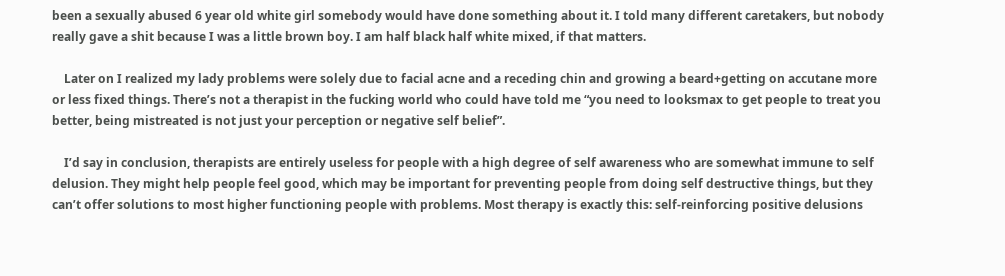been a sexually abused 6 year old white girl somebody would have done something about it. I told many different caretakers, but nobody really gave a shit because I was a little brown boy. I am half black half white mixed, if that matters.

    Later on I realized my lady problems were solely due to facial acne and a receding chin and growing a beard+getting on accutane more or less fixed things. There’s not a therapist in the fucking world who could have told me “you need to looksmax to get people to treat you better, being mistreated is not just your perception or negative self belief”.

    I’d say in conclusion, therapists are entirely useless for people with a high degree of self awareness who are somewhat immune to self delusion. They might help people feel good, which may be important for preventing people from doing self destructive things, but they can’t offer solutions to most higher functioning people with problems. Most therapy is exactly this: self-reinforcing positive delusions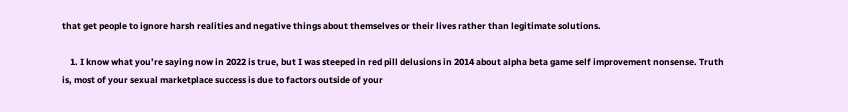that get people to ignore harsh realities and negative things about themselves or their lives rather than legitimate solutions.

    1. I know what you’re saying now in 2022 is true, but I was steeped in red pill delusions in 2014 about alpha beta game self improvement nonsense. Truth is, most of your sexual marketplace success is due to factors outside of your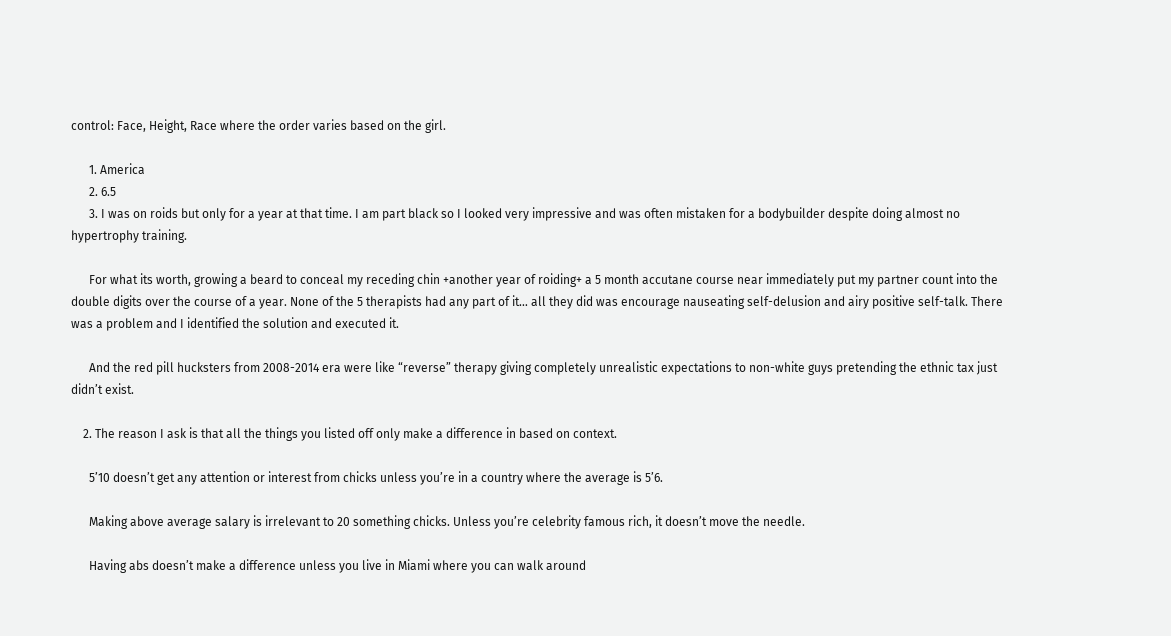control: Face, Height, Race where the order varies based on the girl.

      1. America
      2. 6.5
      3. I was on roids but only for a year at that time. I am part black so I looked very impressive and was often mistaken for a bodybuilder despite doing almost no hypertrophy training.

      For what its worth, growing a beard to conceal my receding chin +another year of roiding+ a 5 month accutane course near immediately put my partner count into the double digits over the course of a year. None of the 5 therapists had any part of it… all they did was encourage nauseating self-delusion and airy positive self-talk. There was a problem and I identified the solution and executed it.

      And the red pill hucksters from 2008-2014 era were like “reverse” therapy giving completely unrealistic expectations to non-white guys pretending the ethnic tax just didn’t exist.

    2. The reason I ask is that all the things you listed off only make a difference in based on context.

      5’10 doesn’t get any attention or interest from chicks unless you’re in a country where the average is 5’6.

      Making above average salary is irrelevant to 20 something chicks. Unless you’re celebrity famous rich, it doesn’t move the needle.

      Having abs doesn’t make a difference unless you live in Miami where you can walk around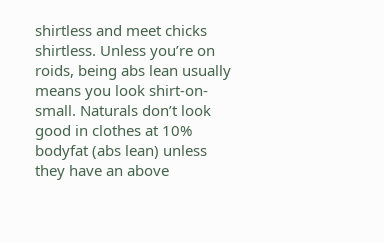shirtless and meet chicks shirtless. Unless you’re on roids, being abs lean usually means you look shirt-on-small. Naturals don’t look good in clothes at 10% bodyfat (abs lean) unless they have an above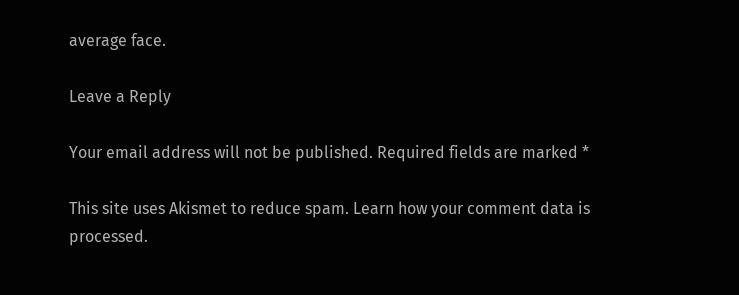average face.

Leave a Reply

Your email address will not be published. Required fields are marked *

This site uses Akismet to reduce spam. Learn how your comment data is processed.